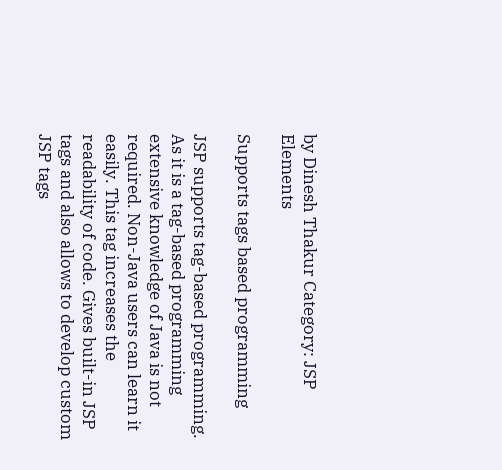by Dinesh Thakur Category: JSP Elements

Supports tags based programming

JSP supports tag-based programming. As it is a tag-based programming extensive knowledge of Java is not required. Non-Java users can learn it easily. This tag increases the readability of code. Gives built-in JSP tags and also allows to develop custom JSP tags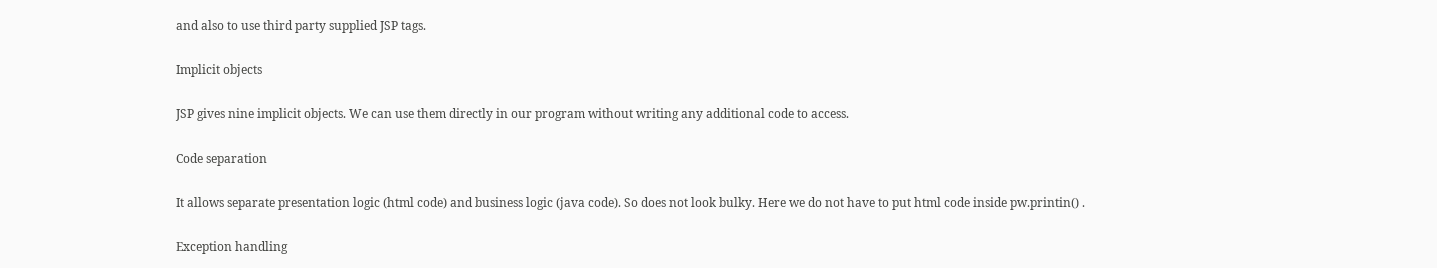and also to use third party supplied JSP tags.

Implicit objects

JSP gives nine implicit objects. We can use them directly in our program without writing any additional code to access.

Code separation

It allows separate presentation logic (html code) and business logic (java code). So does not look bulky. Here we do not have to put html code inside pw.printin() .

Exception handling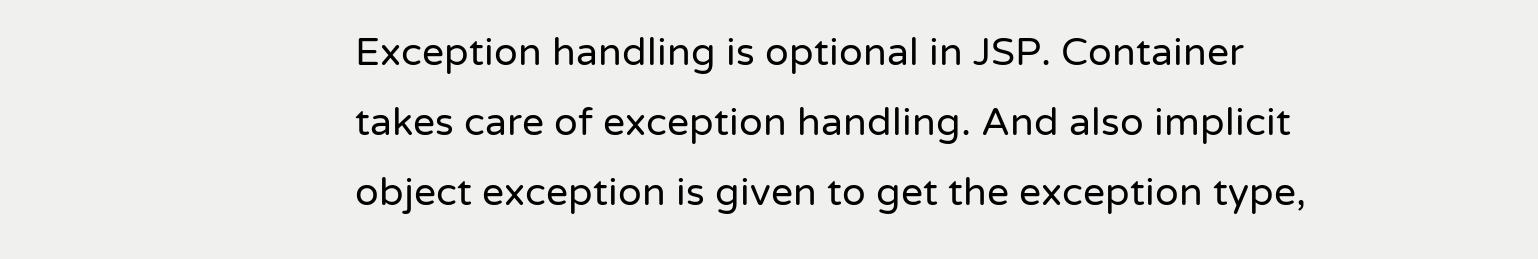Exception handling is optional in JSP. Container takes care of exception handling. And also implicit object exception is given to get the exception type,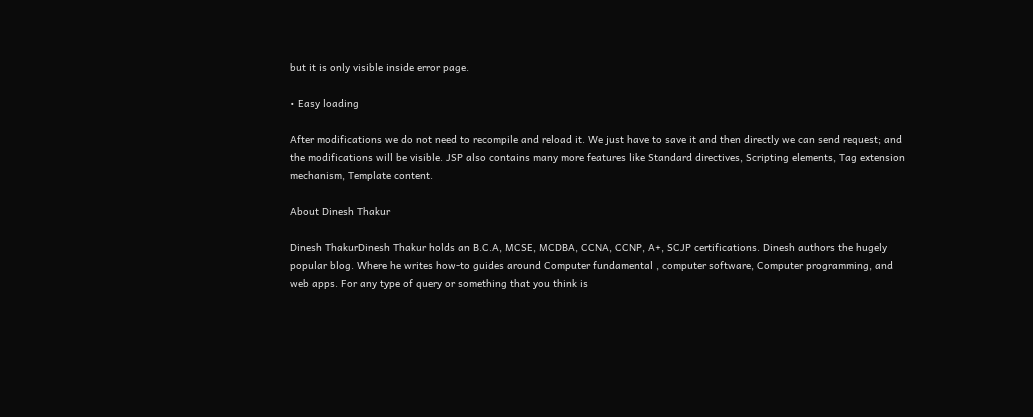but it is only visible inside error page.

• Easy loading

After modifications we do not need to recompile and reload it. We just have to save it and then directly we can send request; and the modifications will be visible. JSP also contains many more features like Standard directives, Scripting elements, Tag extension mechanism, Template content.

About Dinesh Thakur

Dinesh ThakurDinesh Thakur holds an B.C.A, MCSE, MCDBA, CCNA, CCNP, A+, SCJP certifications. Dinesh authors the hugely popular blog. Where he writes how-to guides around Computer fundamental , computer software, Computer programming, and web apps. For any type of query or something that you think is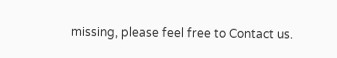missing, please feel free to Contact us.